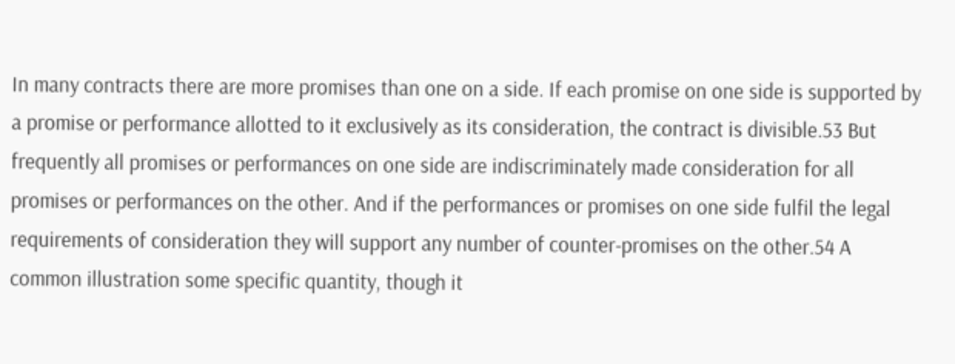In many contracts there are more promises than one on a side. If each promise on one side is supported by a promise or performance allotted to it exclusively as its consideration, the contract is divisible.53 But frequently all promises or performances on one side are indiscriminately made consideration for all promises or performances on the other. And if the performances or promises on one side fulfil the legal requirements of consideration they will support any number of counter-promises on the other.54 A common illustration some specific quantity, though it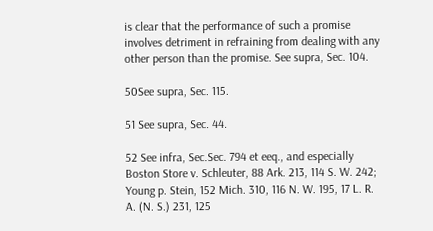is clear that the performance of such a promise involves detriment in refraining from dealing with any other person than the promise. See supra, Sec. 104.

50See supra, Sec. 115.

51 See supra, Sec. 44.

52 See infra, Sec.Sec. 794 et eeq., and especially Boston Store v. Schleuter, 88 Ark. 213, 114 S. W. 242; Young p. Stein, 152 Mich. 310, 116 N. W. 195, 17 L. R. A. (N. S.) 231, 125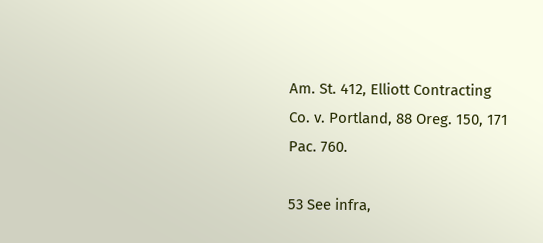Am. St. 412, Elliott Contracting Co. v. Portland, 88 Oreg. 150, 171 Pac. 760.

53 See infra,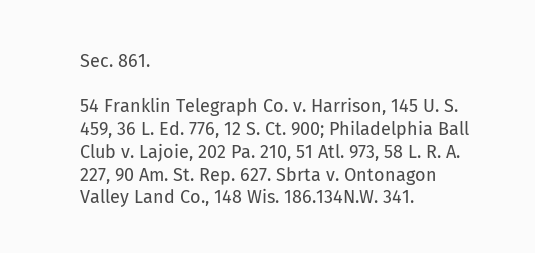Sec. 861.

54 Franklin Telegraph Co. v. Harrison, 145 U. S. 459, 36 L. Ed. 776, 12 S. Ct. 900; Philadelphia Ball Club v. Lajoie, 202 Pa. 210, 51 Atl. 973, 58 L. R. A. 227, 90 Am. St. Rep. 627. Sbrta v. Ontonagon Valley Land Co., 148 Wis. 186.134N.W. 341.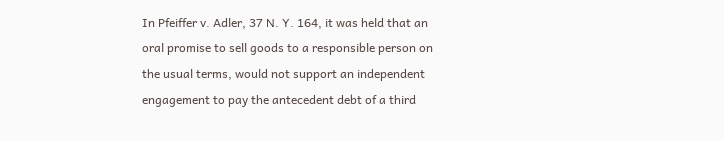In Pfeiffer v. Adler, 37 N. Y. 164, it was held that an oral promise to sell goods to a responsible person on the usual terms, would not support an independent engagement to pay the antecedent debt of a third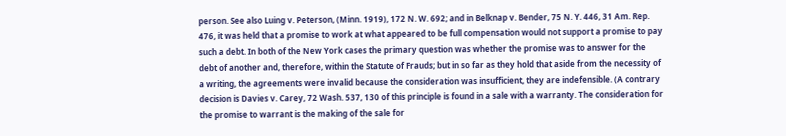person. See also Luing v. Peterson, (Minn. 1919), 172 N. W. 692; and in Belknap v. Bender, 75 N. Y. 446, 31 Am. Rep. 476, it was held that a promise to work at what appeared to be full compensation would not support a promise to pay such a debt. In both of the New York cases the primary question was whether the promise was to answer for the debt of another and, therefore, within the Statute of Frauds; but in so far as they hold that aside from the necessity of a writing, the agreements were invalid because the consideration was insufficient, they are indefensible. (A contrary decision is Davies v. Carey, 72 Wash. 537, 130 of this principle is found in a sale with a warranty. The consideration for the promise to warrant is the making of the sale for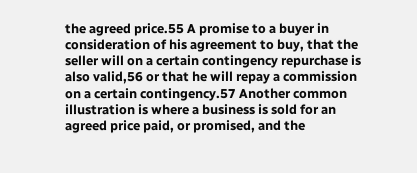the agreed price.55 A promise to a buyer in consideration of his agreement to buy, that the seller will on a certain contingency repurchase is also valid,56 or that he will repay a commission on a certain contingency.57 Another common illustration is where a business is sold for an agreed price paid, or promised, and the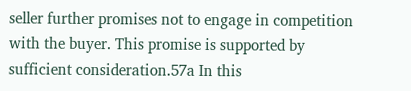seller further promises not to engage in competition with the buyer. This promise is supported by sufficient consideration.57a In this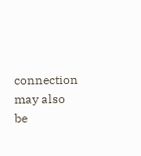connection may also be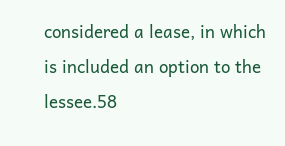considered a lease, in which is included an option to the lessee.58